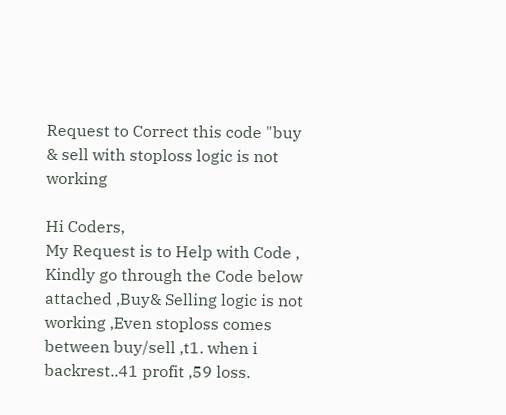Request to Correct this code "buy & sell with stoploss logic is not working

Hi Coders,
My Request is to Help with Code , Kindly go through the Code below attached ,Buy& Selling logic is not working ,Even stoploss comes between buy/sell ,t1. when i backrest..41 profit ,59 loss.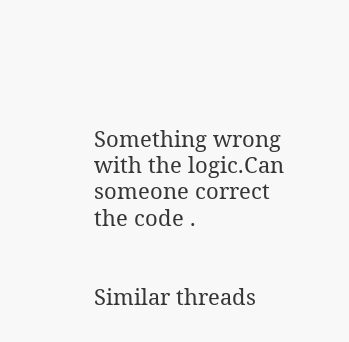Something wrong with the logic.Can someone correct the code .


Similar threads